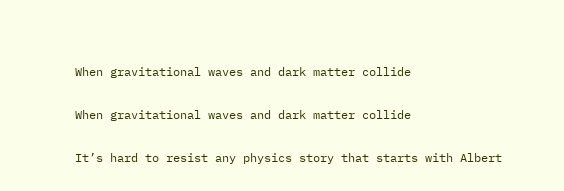When gravitational waves and dark matter collide

When gravitational waves and dark matter collide

It’s hard to resist any physics story that starts with Albert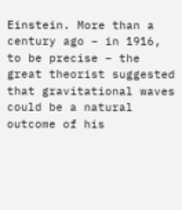Einstein. More than a century ago – in 1916, to be precise – the great theorist suggested that gravitational waves could be a natural outcome of his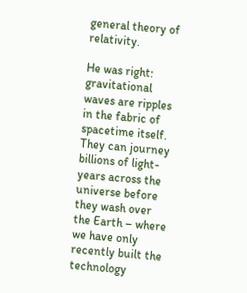general theory of relativity.

He was right: gravitational waves are ripples in the fabric of spacetime itself. They can journey billions of light-years across the universe before they wash over the Earth – where we have only recently built the technology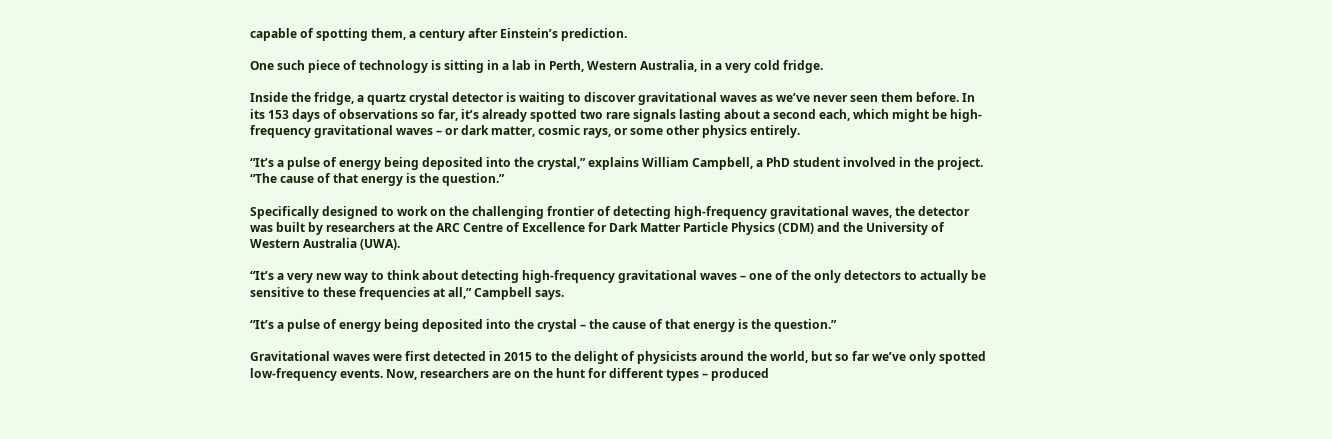capable of spotting them, a century after Einstein’s prediction.

One such piece of technology is sitting in a lab in Perth, Western Australia, in a very cold fridge.

Inside the fridge, a quartz crystal detector is waiting to discover gravitational waves as we’ve never seen them before. In its 153 days of observations so far, it’s already spotted two rare signals lasting about a second each, which might be high-frequency gravitational waves – or dark matter, cosmic rays, or some other physics entirely.

“It’s a pulse of energy being deposited into the crystal,” explains William Campbell, a PhD student involved in the project. “The cause of that energy is the question.”

Specifically designed to work on the challenging frontier of detecting high-frequency gravitational waves, the detector was built by researchers at the ARC Centre of Excellence for Dark Matter Particle Physics (CDM) and the University of Western Australia (UWA).

“It’s a very new way to think about detecting high-frequency gravitational waves – one of the only detectors to actually be sensitive to these frequencies at all,” Campbell says.

“It’s a pulse of energy being deposited into the crystal – the cause of that energy is the question.”

Gravitational waves were first detected in 2015 to the delight of physicists around the world, but so far we’ve only spotted low-frequency events. Now, researchers are on the hunt for different types – produced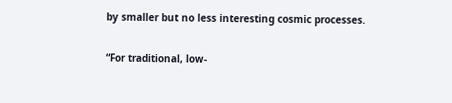by smaller but no less interesting cosmic processes.

“For traditional, low-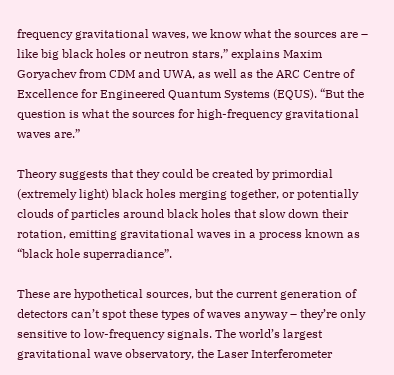frequency gravitational waves, we know what the sources are – like big black holes or neutron stars,” explains Maxim Goryachev from CDM and UWA, as well as the ARC Centre of Excellence for Engineered Quantum Systems (EQUS). “But the question is what the sources for high-frequency gravitational waves are.”

Theory suggests that they could be created by primordial (extremely light) black holes merging together, or potentially clouds of particles around black holes that slow down their rotation, emitting gravitational waves in a process known as “black hole superradiance”.

These are hypothetical sources, but the current generation of detectors can’t spot these types of waves anyway – they’re only sensitive to low-frequency signals. The world’s largest gravitational wave observatory, the Laser Interferometer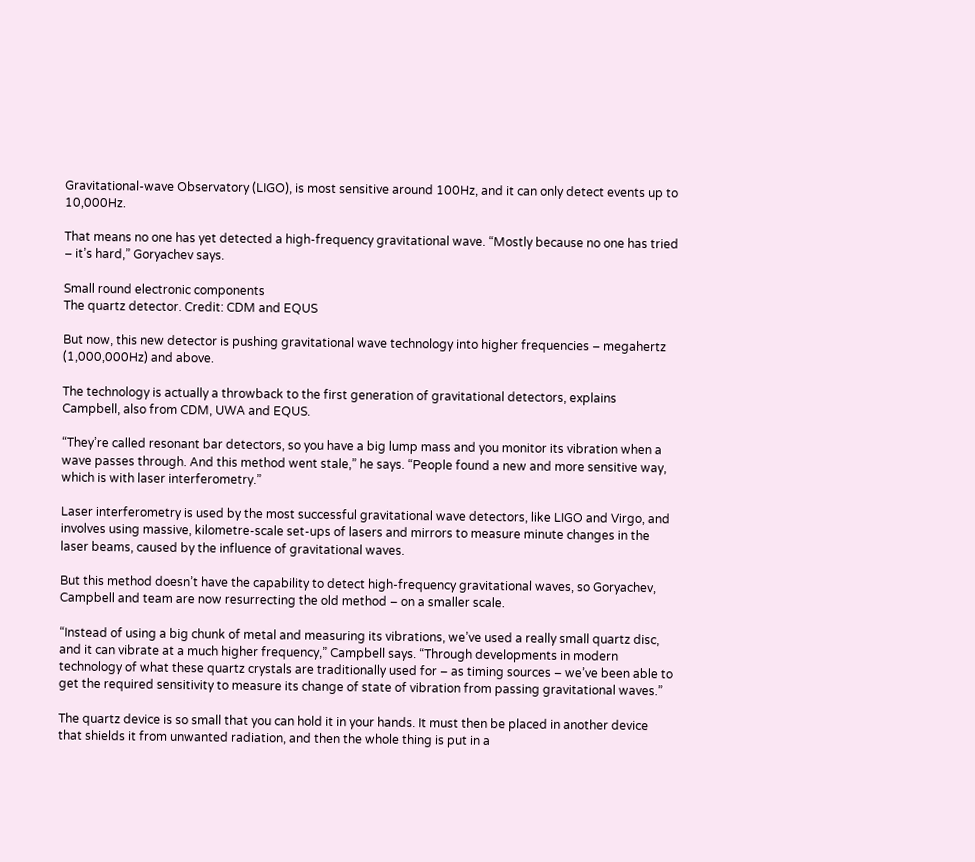Gravitational-wave Observatory (LIGO), is most sensitive around 100Hz, and it can only detect events up to 10,000Hz.

That means no one has yet detected a high-frequency gravitational wave. “Mostly because no one has tried – it’s hard,” Goryachev says.

Small round electronic components
The quartz detector. Credit: CDM and EQUS

But now, this new detector is pushing gravitational wave technology into higher frequencies – megahertz (1,000,000Hz) and above.

The technology is actually a throwback to the first generation of gravitational detectors, explains Campbell, also from CDM, UWA and EQUS.

“They’re called resonant bar detectors, so you have a big lump mass and you monitor its vibration when a wave passes through. And this method went stale,” he says. “People found a new and more sensitive way, which is with laser interferometry.”

Laser interferometry is used by the most successful gravitational wave detectors, like LIGO and Virgo, and involves using massive, kilometre-scale set-ups of lasers and mirrors to measure minute changes in the laser beams, caused by the influence of gravitational waves.

But this method doesn’t have the capability to detect high-frequency gravitational waves, so Goryachev, Campbell and team are now resurrecting the old method – on a smaller scale.

“Instead of using a big chunk of metal and measuring its vibrations, we’ve used a really small quartz disc, and it can vibrate at a much higher frequency,” Campbell says. “Through developments in modern technology of what these quartz crystals are traditionally used for – as timing sources – we’ve been able to get the required sensitivity to measure its change of state of vibration from passing gravitational waves.”

The quartz device is so small that you can hold it in your hands. It must then be placed in another device that shields it from unwanted radiation, and then the whole thing is put in a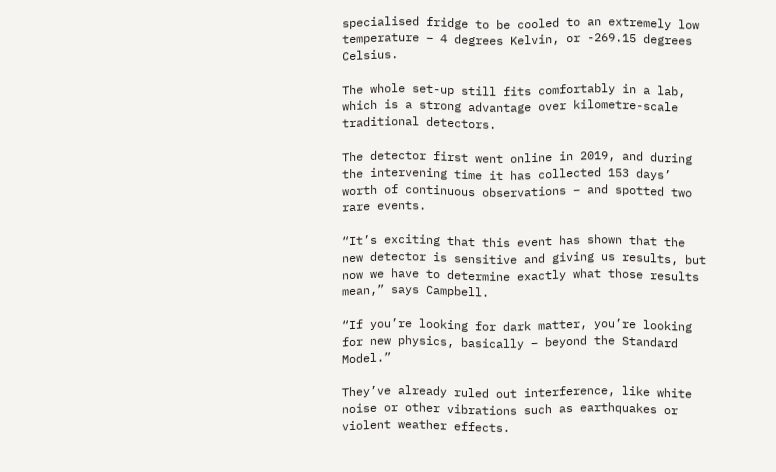specialised fridge to be cooled to an extremely low temperature – 4 degrees Kelvin, or -269.15 degrees Celsius.

The whole set-up still fits comfortably in a lab, which is a strong advantage over kilometre-scale traditional detectors.

The detector first went online in 2019, and during the intervening time it has collected 153 days’ worth of continuous observations – and spotted two rare events.

“It’s exciting that this event has shown that the new detector is sensitive and giving us results, but now we have to determine exactly what those results mean,” says Campbell.

“If you’re looking for dark matter, you’re looking for new physics, basically – beyond the Standard Model.”

They’ve already ruled out interference, like white noise or other vibrations such as earthquakes or violent weather effects.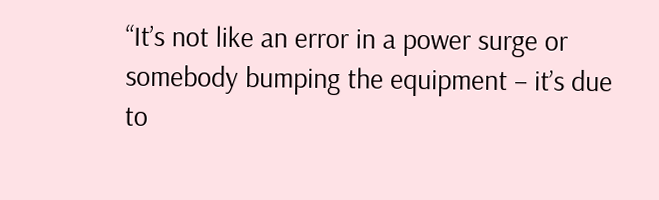“It’s not like an error in a power surge or somebody bumping the equipment – it’s due to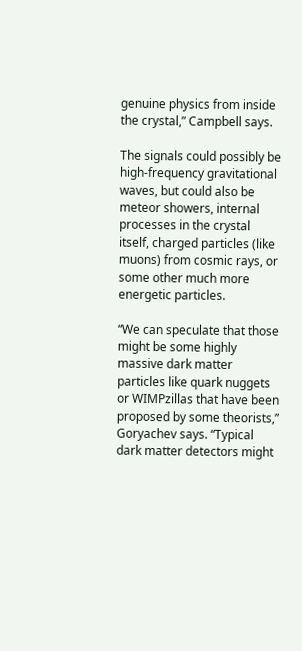genuine physics from inside the crystal,” Campbell says.

The signals could possibly be high-frequency gravitational waves, but could also be meteor showers, internal processes in the crystal itself, charged particles (like muons) from cosmic rays, or some other much more energetic particles.

“We can speculate that those might be some highly massive dark matter particles like quark nuggets or WIMPzillas that have been proposed by some theorists,” Goryachev says. “Typical dark matter detectors might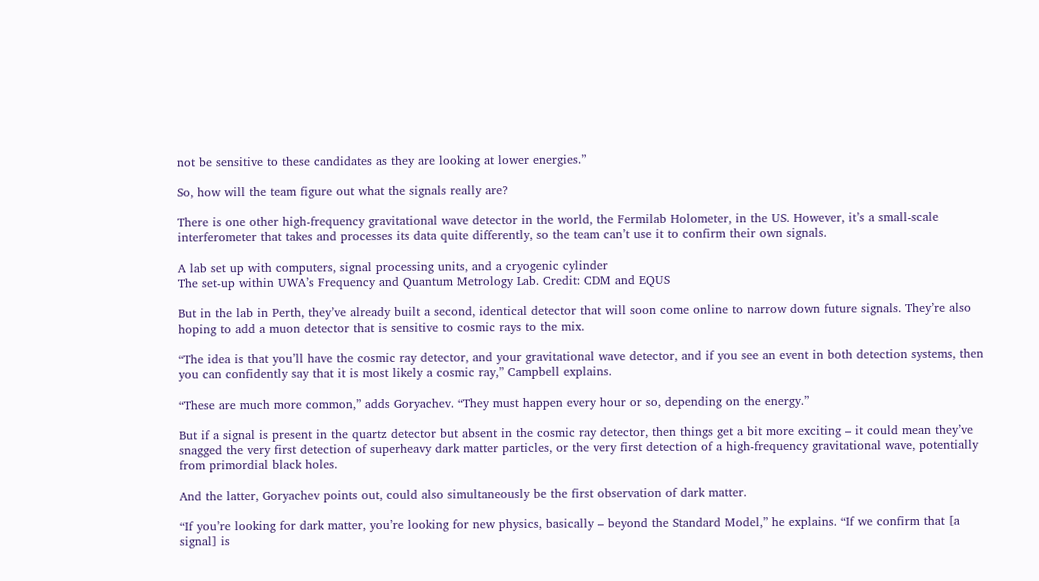not be sensitive to these candidates as they are looking at lower energies.”

So, how will the team figure out what the signals really are?

There is one other high-frequency gravitational wave detector in the world, the Fermilab Holometer, in the US. However, it’s a small-scale interferometer that takes and processes its data quite differently, so the team can’t use it to confirm their own signals.

A lab set up with computers, signal processing units, and a cryogenic cylinder
The set-up within UWA’s Frequency and Quantum Metrology Lab. Credit: CDM and EQUS

But in the lab in Perth, they’ve already built a second, identical detector that will soon come online to narrow down future signals. They’re also hoping to add a muon detector that is sensitive to cosmic rays to the mix.

“The idea is that you’ll have the cosmic ray detector, and your gravitational wave detector, and if you see an event in both detection systems, then you can confidently say that it is most likely a cosmic ray,” Campbell explains.

“These are much more common,” adds Goryachev. “They must happen every hour or so, depending on the energy.”

But if a signal is present in the quartz detector but absent in the cosmic ray detector, then things get a bit more exciting – it could mean they’ve snagged the very first detection of superheavy dark matter particles, or the very first detection of a high-frequency gravitational wave, potentially from primordial black holes.

And the latter, Goryachev points out, could also simultaneously be the first observation of dark matter.

“If you’re looking for dark matter, you’re looking for new physics, basically – beyond the Standard Model,” he explains. “If we confirm that [a signal] is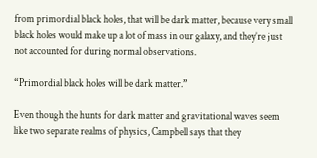from primordial black holes, that will be dark matter, because very small black holes would make up a lot of mass in our galaxy, and they’re just not accounted for during normal observations.

“Primordial black holes will be dark matter.”

Even though the hunts for dark matter and gravitational waves seem like two separate realms of physics, Campbell says that they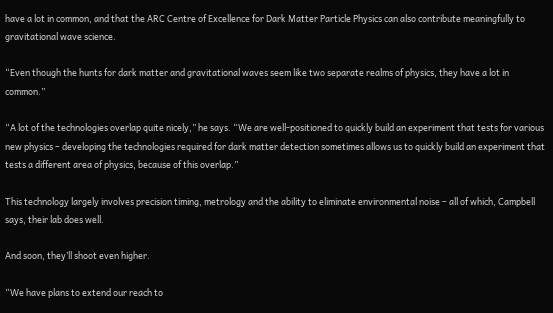have a lot in common, and that the ARC Centre of Excellence for Dark Matter Particle Physics can also contribute meaningfully to gravitational wave science.

“Even though the hunts for dark matter and gravitational waves seem like two separate realms of physics, they have a lot in common.”

“A lot of the technologies overlap quite nicely,” he says. “We are well-positioned to quickly build an experiment that tests for various new physics – developing the technologies required for dark matter detection sometimes allows us to quickly build an experiment that tests a different area of physics, because of this overlap.”

This technology largely involves precision timing, metrology and the ability to eliminate environmental noise – all of which, Campbell says, their lab does well.

And soon, they’ll shoot even higher.

“We have plans to extend our reach to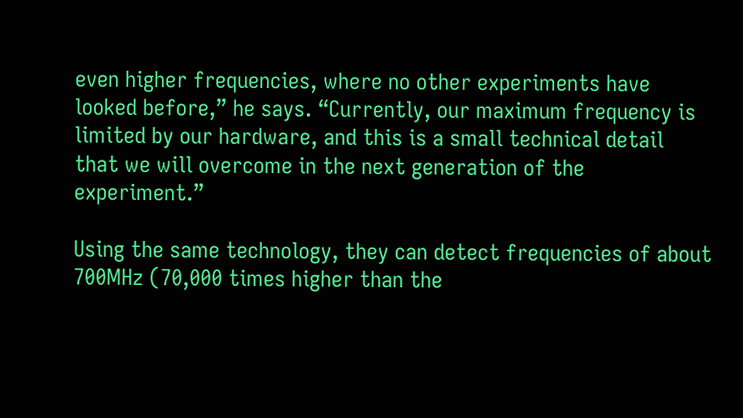even higher frequencies, where no other experiments have looked before,” he says. “Currently, our maximum frequency is limited by our hardware, and this is a small technical detail that we will overcome in the next generation of the experiment.”

Using the same technology, they can detect frequencies of about 700MHz (70,000 times higher than the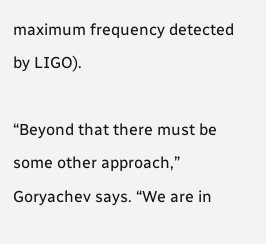maximum frequency detected by LIGO).

“Beyond that there must be some other approach,” Goryachev says. “We are in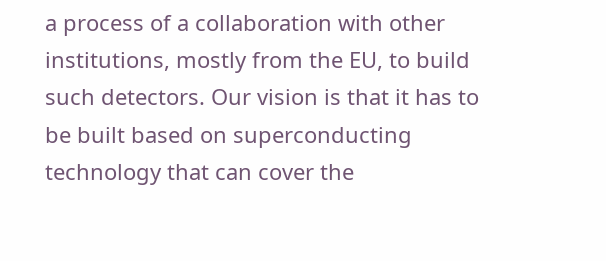a process of a collaboration with other institutions, mostly from the EU, to build such detectors. Our vision is that it has to be built based on superconducting technology that can cover the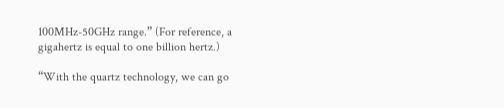100MHz-50GHz range.” (For reference, a gigahertz is equal to one billion hertz.)

“With the quartz technology, we can go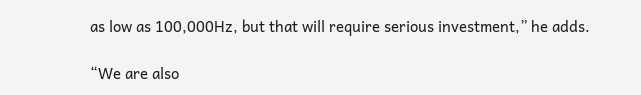as low as 100,000Hz, but that will require serious investment,” he adds.

“We are also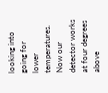looking into going for lower temperatures. Now our detector works at four degrees above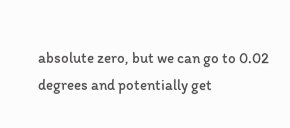absolute zero, but we can go to 0.02 degrees and potentially get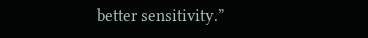better sensitivity.”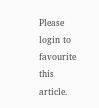Please login to favourite this article.